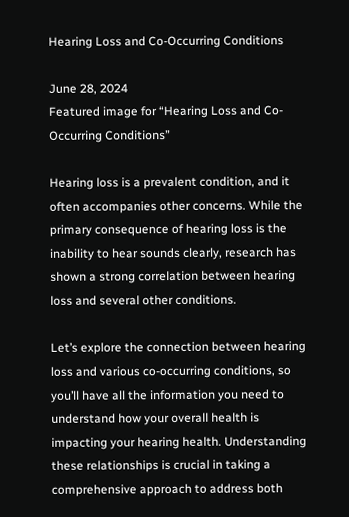Hearing Loss and Co-Occurring Conditions

June 28, 2024
Featured image for “Hearing Loss and Co-Occurring Conditions”

Hearing loss is a prevalent condition, and it often accompanies other concerns. While the primary consequence of hearing loss is the inability to hear sounds clearly, research has shown a strong correlation between hearing loss and several other conditions.

Let’s explore the connection between hearing loss and various co-occurring conditions, so you’ll have all the information you need to understand how your overall health is impacting your hearing health. Understanding these relationships is crucial in taking a comprehensive approach to address both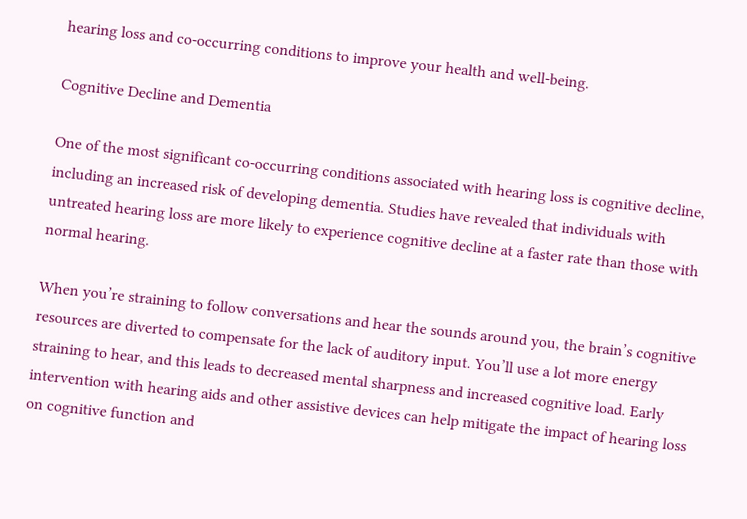hearing loss and co-occurring conditions to improve your health and well-being.

Cognitive Decline and Dementia

One of the most significant co-occurring conditions associated with hearing loss is cognitive decline, including an increased risk of developing dementia. Studies have revealed that individuals with untreated hearing loss are more likely to experience cognitive decline at a faster rate than those with normal hearing.

When you’re straining to follow conversations and hear the sounds around you, the brain’s cognitive resources are diverted to compensate for the lack of auditory input. You’ll use a lot more energy straining to hear, and this leads to decreased mental sharpness and increased cognitive load. Early intervention with hearing aids and other assistive devices can help mitigate the impact of hearing loss on cognitive function and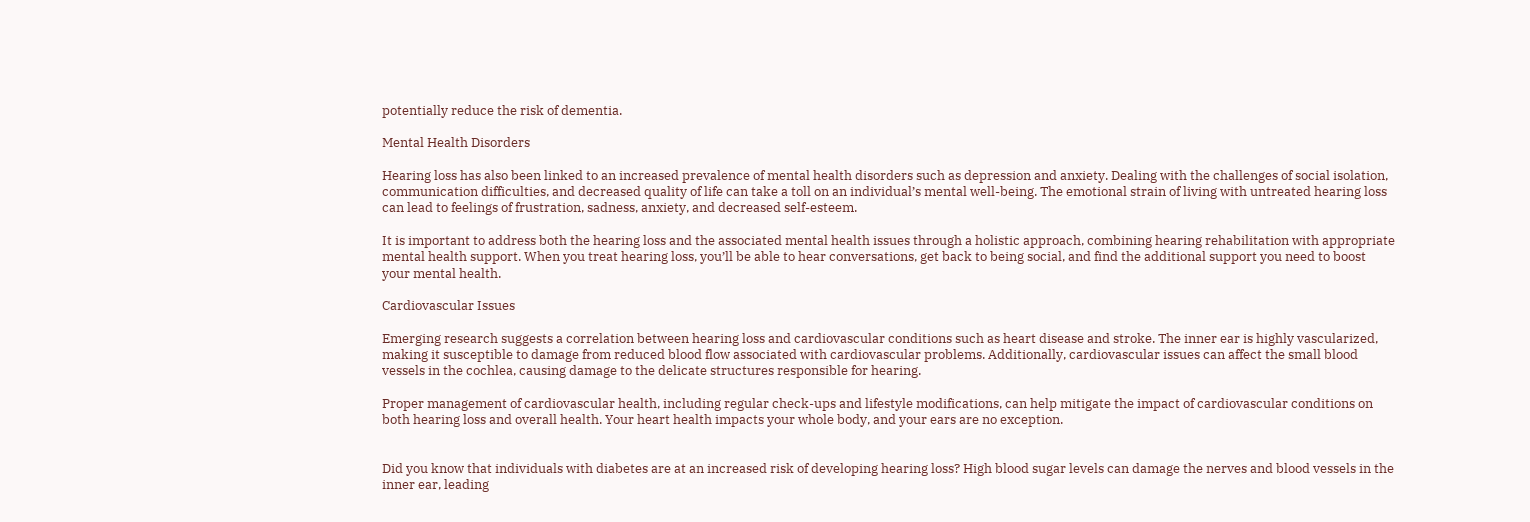potentially reduce the risk of dementia.

Mental Health Disorders

Hearing loss has also been linked to an increased prevalence of mental health disorders such as depression and anxiety. Dealing with the challenges of social isolation, communication difficulties, and decreased quality of life can take a toll on an individual’s mental well-being. The emotional strain of living with untreated hearing loss can lead to feelings of frustration, sadness, anxiety, and decreased self-esteem.

It is important to address both the hearing loss and the associated mental health issues through a holistic approach, combining hearing rehabilitation with appropriate mental health support. When you treat hearing loss, you’ll be able to hear conversations, get back to being social, and find the additional support you need to boost your mental health.

Cardiovascular Issues

Emerging research suggests a correlation between hearing loss and cardiovascular conditions such as heart disease and stroke. The inner ear is highly vascularized, making it susceptible to damage from reduced blood flow associated with cardiovascular problems. Additionally, cardiovascular issues can affect the small blood vessels in the cochlea, causing damage to the delicate structures responsible for hearing.

Proper management of cardiovascular health, including regular check-ups and lifestyle modifications, can help mitigate the impact of cardiovascular conditions on both hearing loss and overall health. Your heart health impacts your whole body, and your ears are no exception.


Did you know that individuals with diabetes are at an increased risk of developing hearing loss? High blood sugar levels can damage the nerves and blood vessels in the inner ear, leading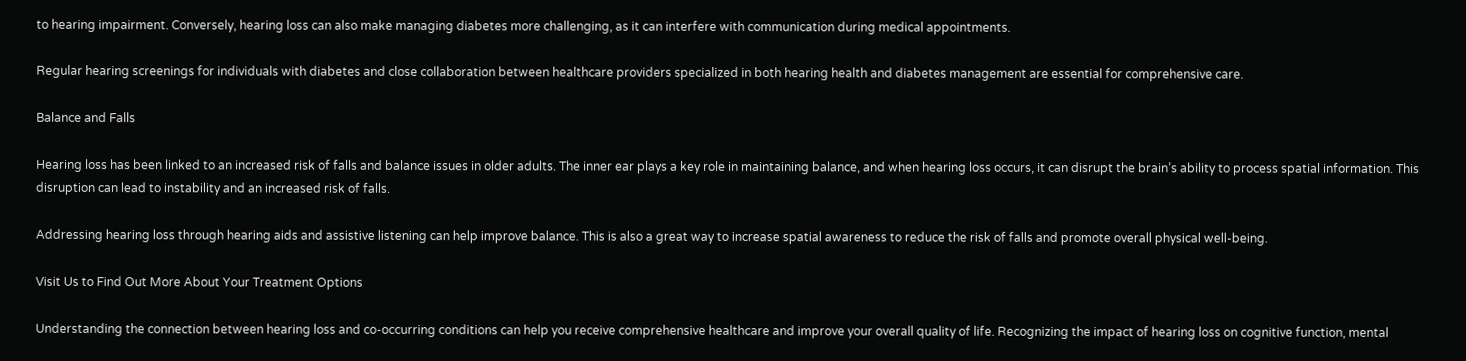to hearing impairment. Conversely, hearing loss can also make managing diabetes more challenging, as it can interfere with communication during medical appointments.

Regular hearing screenings for individuals with diabetes and close collaboration between healthcare providers specialized in both hearing health and diabetes management are essential for comprehensive care.

Balance and Falls

Hearing loss has been linked to an increased risk of falls and balance issues in older adults. The inner ear plays a key role in maintaining balance, and when hearing loss occurs, it can disrupt the brain’s ability to process spatial information. This disruption can lead to instability and an increased risk of falls.

Addressing hearing loss through hearing aids and assistive listening can help improve balance. This is also a great way to increase spatial awareness to reduce the risk of falls and promote overall physical well-being.

Visit Us to Find Out More About Your Treatment Options

Understanding the connection between hearing loss and co-occurring conditions can help you receive comprehensive healthcare and improve your overall quality of life. Recognizing the impact of hearing loss on cognitive function, mental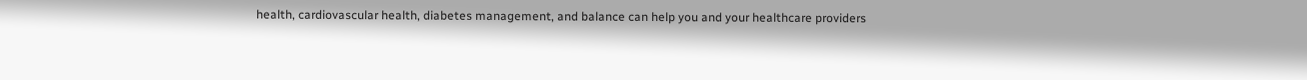health, cardiovascular health, diabetes management, and balance can help you and your healthcare providers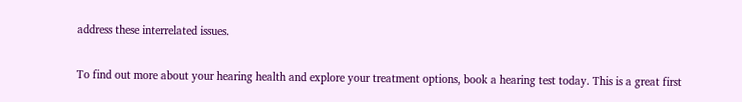address these interrelated issues.

To find out more about your hearing health and explore your treatment options, book a hearing test today. This is a great first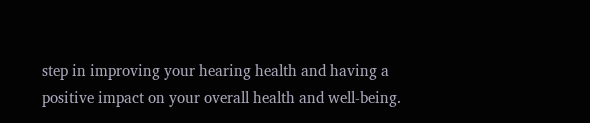step in improving your hearing health and having a positive impact on your overall health and well-being.